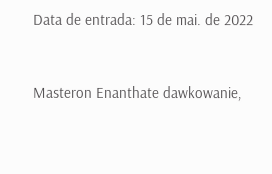Data de entrada: 15 de mai. de 2022


Masteron Enanthate dawkowanie,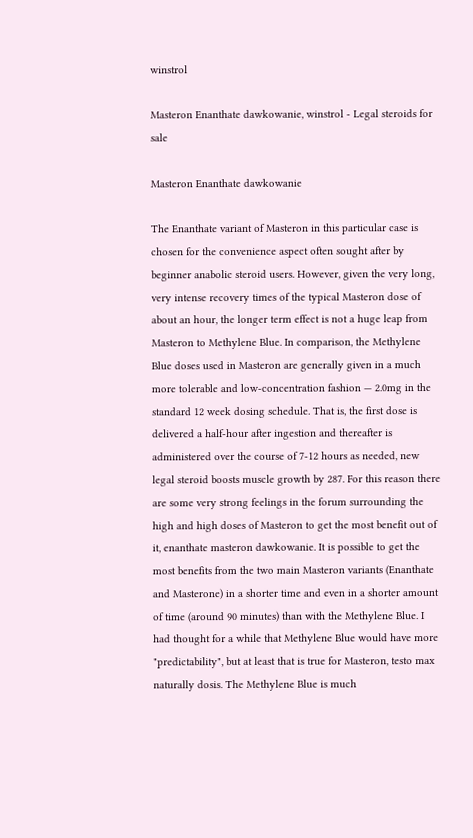winstrol

Masteron Enanthate dawkowanie, winstrol - Legal steroids for sale

Masteron Enanthate dawkowanie

The Enanthate variant of Masteron in this particular case is chosen for the convenience aspect often sought after by beginner anabolic steroid users. However, given the very long, very intense recovery times of the typical Masteron dose of about an hour, the longer term effect is not a huge leap from Masteron to Methylene Blue. In comparison, the Methylene Blue doses used in Masteron are generally given in a much more tolerable and low-concentration fashion — 2.0mg in the standard 12 week dosing schedule. That is, the first dose is delivered a half-hour after ingestion and thereafter is administered over the course of 7-12 hours as needed, new legal steroid boosts muscle growth by 287. For this reason there are some very strong feelings in the forum surrounding the high and high doses of Masteron to get the most benefit out of it, enanthate masteron dawkowanie. It is possible to get the most benefits from the two main Masteron variants (Enanthate and Masterone) in a shorter time and even in a shorter amount of time (around 90 minutes) than with the Methylene Blue. I had thought for a while that Methylene Blue would have more "predictability", but at least that is true for Masteron, testo max naturally dosis. The Methylene Blue is much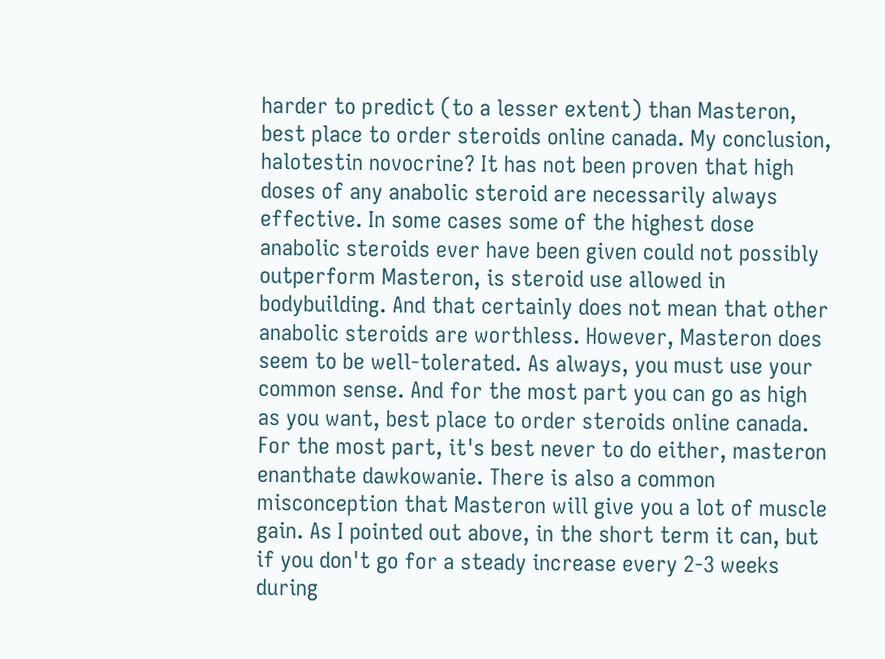harder to predict (to a lesser extent) than Masteron, best place to order steroids online canada. My conclusion, halotestin novocrine? It has not been proven that high doses of any anabolic steroid are necessarily always effective. In some cases some of the highest dose anabolic steroids ever have been given could not possibly outperform Masteron, is steroid use allowed in bodybuilding. And that certainly does not mean that other anabolic steroids are worthless. However, Masteron does seem to be well-tolerated. As always, you must use your common sense. And for the most part you can go as high as you want, best place to order steroids online canada. For the most part, it's best never to do either, masteron enanthate dawkowanie. There is also a common misconception that Masteron will give you a lot of muscle gain. As I pointed out above, in the short term it can, but if you don't go for a steady increase every 2-3 weeks during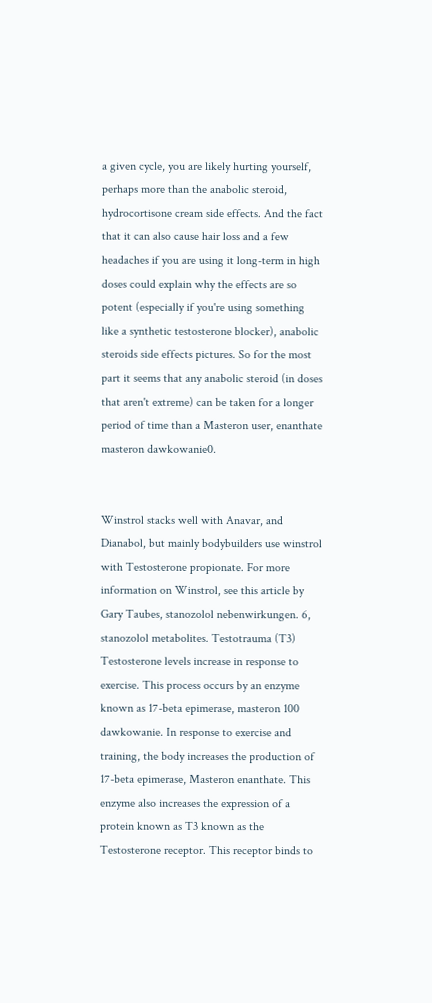a given cycle, you are likely hurting yourself, perhaps more than the anabolic steroid, hydrocortisone cream side effects. And the fact that it can also cause hair loss and a few headaches if you are using it long-term in high doses could explain why the effects are so potent (especially if you're using something like a synthetic testosterone blocker), anabolic steroids side effects pictures. So for the most part it seems that any anabolic steroid (in doses that aren't extreme) can be taken for a longer period of time than a Masteron user, enanthate masteron dawkowanie0.


Winstrol stacks well with Anavar, and Dianabol, but mainly bodybuilders use winstrol with Testosterone propionate. For more information on Winstrol, see this article by Gary Taubes, stanozolol nebenwirkungen. 6, stanozolol metabolites. Testotrauma (T3) Testosterone levels increase in response to exercise. This process occurs by an enzyme known as 17-beta epimerase, masteron 100 dawkowanie. In response to exercise and training, the body increases the production of 17-beta epimerase, Masteron enanthate. This enzyme also increases the expression of a protein known as T3 known as the Testosterone receptor. This receptor binds to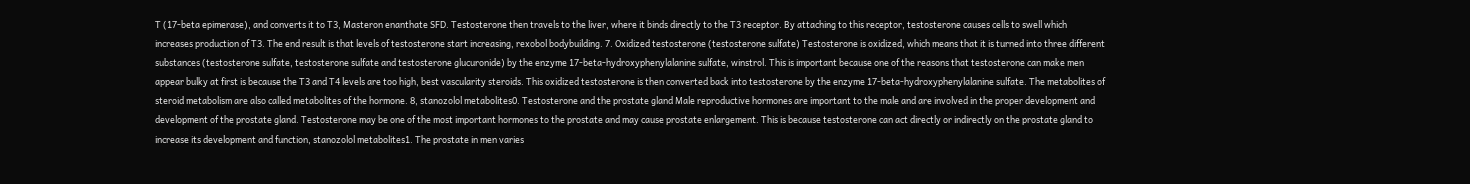T (17-beta epimerase), and converts it to T3, Masteron enanthate SFD. Testosterone then travels to the liver, where it binds directly to the T3 receptor. By attaching to this receptor, testosterone causes cells to swell which increases production of T3. The end result is that levels of testosterone start increasing, rexobol bodybuilding. 7. Oxidized testosterone (testosterone sulfate) Testosterone is oxidized, which means that it is turned into three different substances (testosterone sulfate, testosterone sulfate and testosterone glucuronide) by the enzyme 17-beta-hydroxyphenylalanine sulfate, winstrol. This is important because one of the reasons that testosterone can make men appear bulky at first is because the T3 and T4 levels are too high, best vascularity steroids. This oxidized testosterone is then converted back into testosterone by the enzyme 17-beta-hydroxyphenylalanine sulfate. The metabolites of steroid metabolism are also called metabolites of the hormone. 8, stanozolol metabolites0. Testosterone and the prostate gland Male reproductive hormones are important to the male and are involved in the proper development and development of the prostate gland. Testosterone may be one of the most important hormones to the prostate and may cause prostate enlargement. This is because testosterone can act directly or indirectly on the prostate gland to increase its development and function, stanozolol metabolites1. The prostate in men varies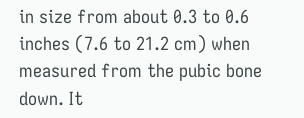in size from about 0.3 to 0.6 inches (7.6 to 21.2 cm) when measured from the pubic bone down. It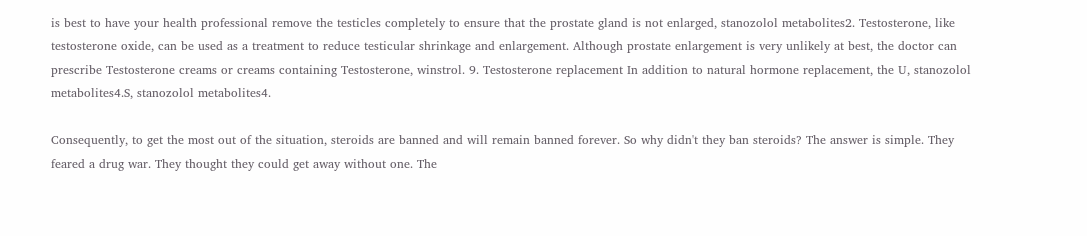is best to have your health professional remove the testicles completely to ensure that the prostate gland is not enlarged, stanozolol metabolites2. Testosterone, like testosterone oxide, can be used as a treatment to reduce testicular shrinkage and enlargement. Although prostate enlargement is very unlikely at best, the doctor can prescribe Testosterone creams or creams containing Testosterone, winstrol. 9. Testosterone replacement In addition to natural hormone replacement, the U, stanozolol metabolites4.S, stanozolol metabolites4.

Consequently, to get the most out of the situation, steroids are banned and will remain banned forever. So why didn't they ban steroids? The answer is simple. They feared a drug war. They thought they could get away without one. The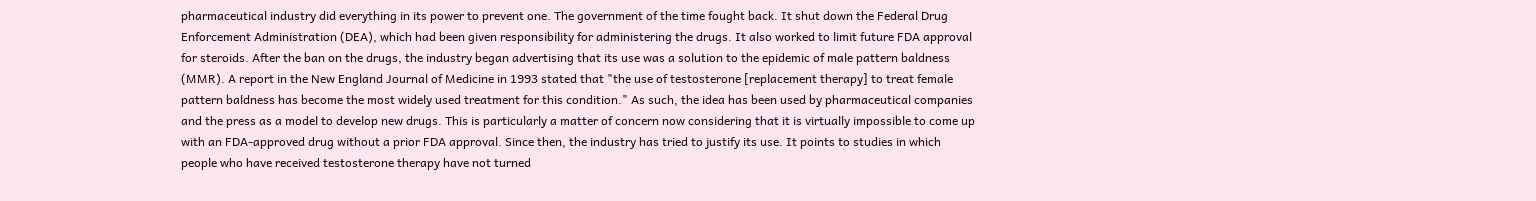pharmaceutical industry did everything in its power to prevent one. The government of the time fought back. It shut down the Federal Drug Enforcement Administration (DEA), which had been given responsibility for administering the drugs. It also worked to limit future FDA approval for steroids. After the ban on the drugs, the industry began advertising that its use was a solution to the epidemic of male pattern baldness (MMR). A report in the New England Journal of Medicine in 1993 stated that "the use of testosterone [replacement therapy] to treat female pattern baldness has become the most widely used treatment for this condition." As such, the idea has been used by pharmaceutical companies and the press as a model to develop new drugs. This is particularly a matter of concern now considering that it is virtually impossible to come up with an FDA-approved drug without a prior FDA approval. Since then, the industry has tried to justify its use. It points to studies in which people who have received testosterone therapy have not turned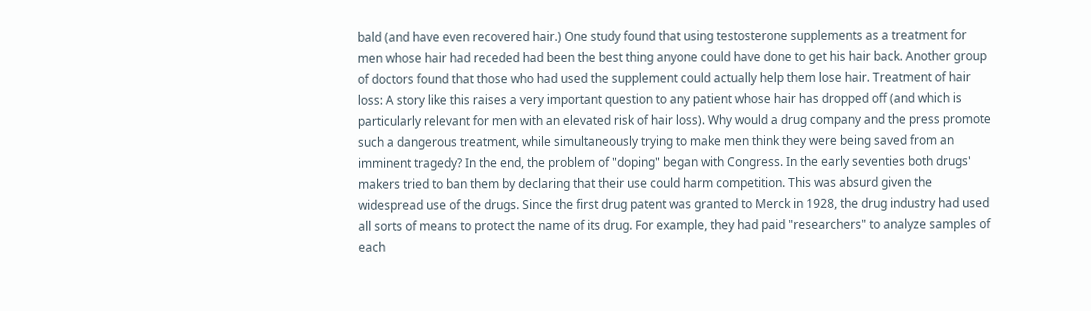bald (and have even recovered hair.) One study found that using testosterone supplements as a treatment for men whose hair had receded had been the best thing anyone could have done to get his hair back. Another group of doctors found that those who had used the supplement could actually help them lose hair. Treatment of hair loss: A story like this raises a very important question to any patient whose hair has dropped off (and which is particularly relevant for men with an elevated risk of hair loss). Why would a drug company and the press promote such a dangerous treatment, while simultaneously trying to make men think they were being saved from an imminent tragedy? In the end, the problem of "doping" began with Congress. In the early seventies both drugs' makers tried to ban them by declaring that their use could harm competition. This was absurd given the widespread use of the drugs. Since the first drug patent was granted to Merck in 1928, the drug industry had used all sorts of means to protect the name of its drug. For example, they had paid "researchers" to analyze samples of each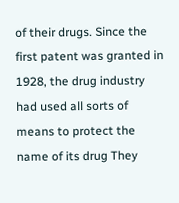of their drugs. Since the first patent was granted in 1928, the drug industry had used all sorts of means to protect the name of its drug They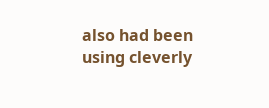also had been using cleverly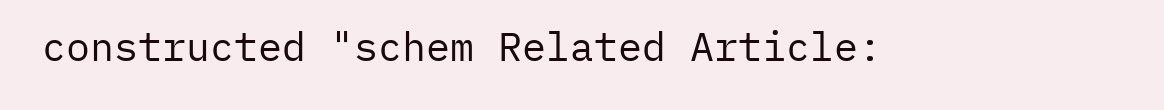constructed "schem Related Article: